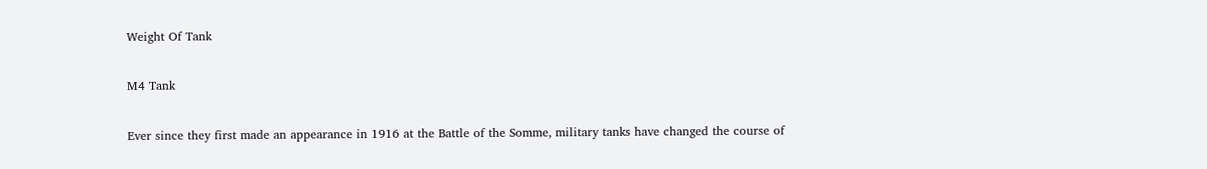Weight Of Tank

M4 Tank

Ever since they first made an appearance in 1916 at the Battle of the Somme, military tanks have changed the course of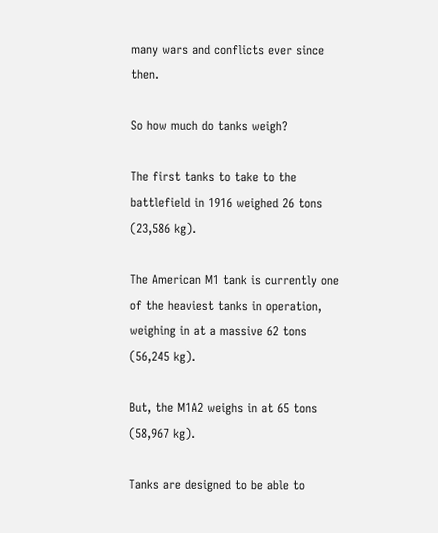many wars and conflicts ever since then.

So how much do tanks weigh?

The first tanks to take to the battlefield in 1916 weighed 26 tons (23,586 kg).

The American M1 tank is currently one of the heaviest tanks in operation, weighing in at a massive 62 tons (56,245 kg).

But, the M1A2 weighs in at 65 tons (58,967 kg).

Tanks are designed to be able to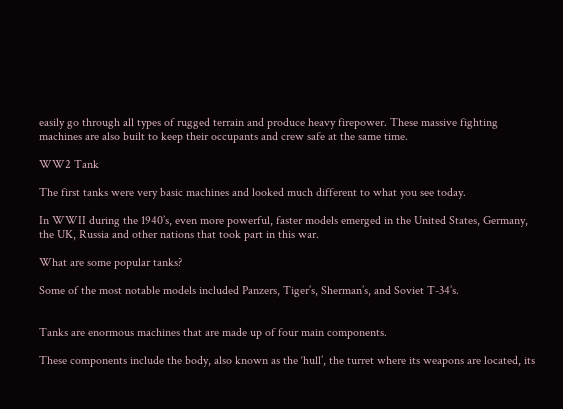easily go through all types of rugged terrain and produce heavy firepower. These massive fighting machines are also built to keep their occupants and crew safe at the same time.

WW2 Tank

The first tanks were very basic machines and looked much different to what you see today.

In WWII during the 1940’s, even more powerful, faster models emerged in the United States, Germany, the UK, Russia and other nations that took part in this war.

What are some popular tanks?

Some of the most notable models included Panzers, Tiger’s, Sherman’s, and Soviet T-34’s.


Tanks are enormous machines that are made up of four main components.

These components include the body, also known as the ‘hull’, the turret where its weapons are located, its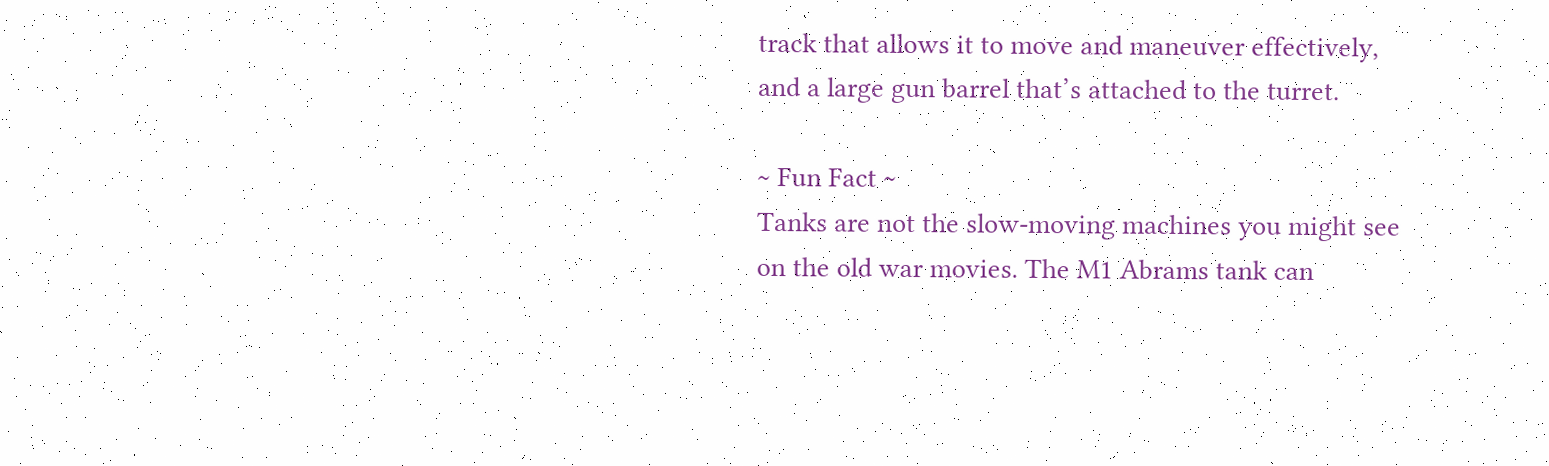track that allows it to move and maneuver effectively, and a large gun barrel that’s attached to the turret.

~ Fun Fact ~
Tanks are not the slow-moving machines you might see on the old war movies. The M1 Abrams tank can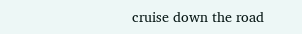cruise down the road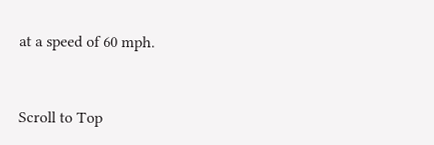at a speed of 60 mph.


Scroll to Top